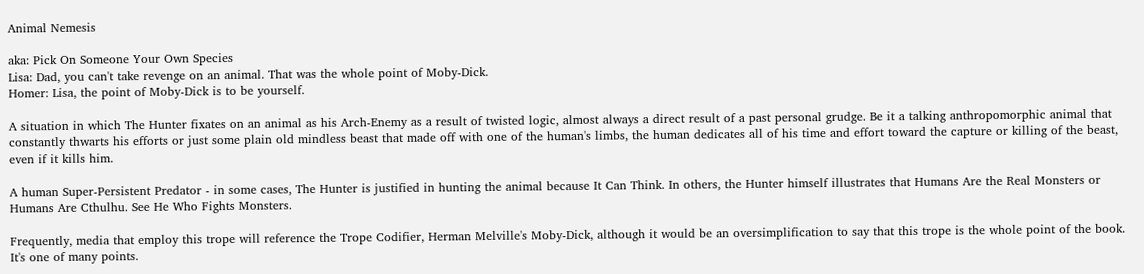Animal Nemesis

aka: Pick On Someone Your Own Species
Lisa: Dad, you can't take revenge on an animal. That was the whole point of Moby-Dick.
Homer: Lisa, the point of Moby-Dick is to be yourself.

A situation in which The Hunter fixates on an animal as his Arch-Enemy as a result of twisted logic, almost always a direct result of a past personal grudge. Be it a talking anthropomorphic animal that constantly thwarts his efforts or just some plain old mindless beast that made off with one of the human's limbs, the human dedicates all of his time and effort toward the capture or killing of the beast, even if it kills him.

A human Super-Persistent Predator - in some cases, The Hunter is justified in hunting the animal because It Can Think. In others, the Hunter himself illustrates that Humans Are the Real Monsters or Humans Are Cthulhu. See He Who Fights Monsters.

Frequently, media that employ this trope will reference the Trope Codifier, Herman Melville's Moby-Dick, although it would be an oversimplification to say that this trope is the whole point of the book. It's one of many points.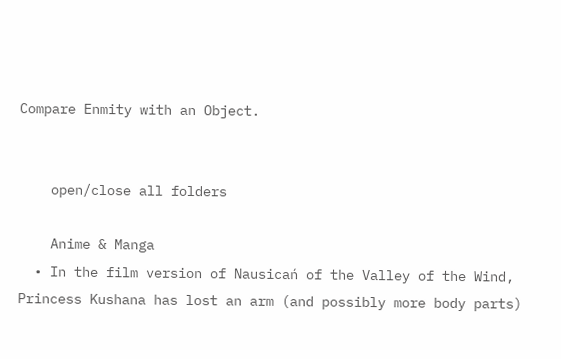Compare Enmity with an Object.


    open/close all folders

    Anime & Manga
  • In the film version of Nausicań of the Valley of the Wind, Princess Kushana has lost an arm (and possibly more body parts)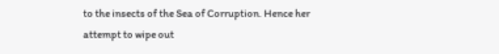to the insects of the Sea of Corruption. Hence her attempt to wipe out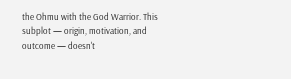the Ohmu with the God Warrior. This subplot — origin, motivation, and outcome — doesn't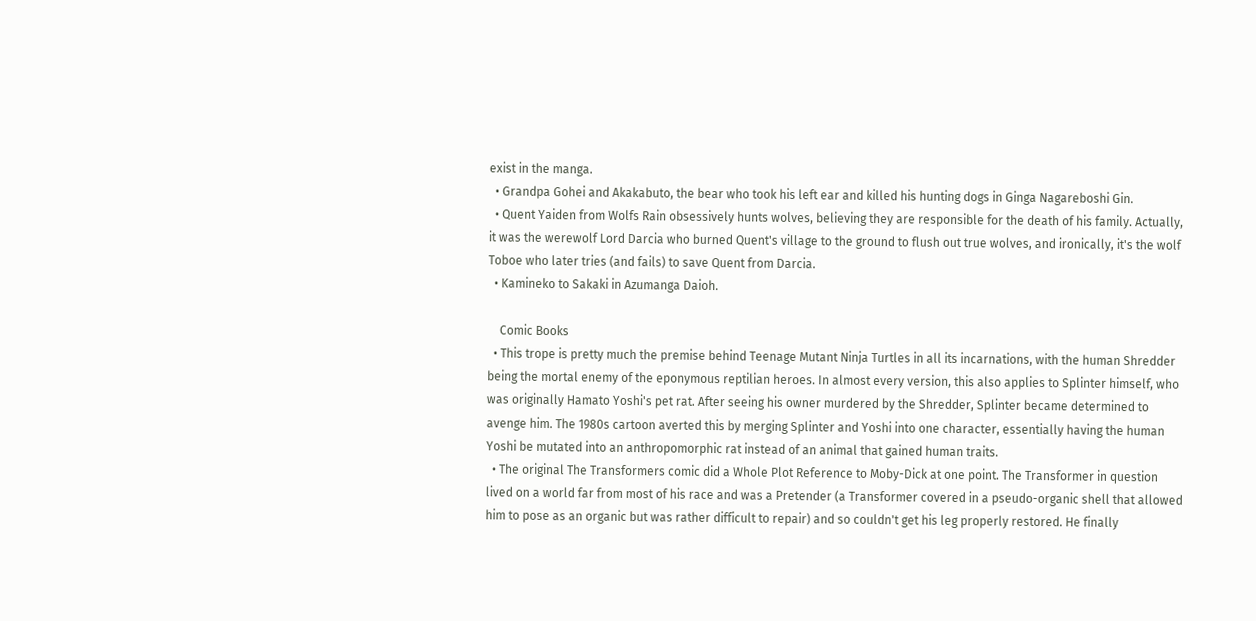exist in the manga.
  • Grandpa Gohei and Akakabuto, the bear who took his left ear and killed his hunting dogs in Ginga Nagareboshi Gin.
  • Quent Yaiden from Wolfs Rain obsessively hunts wolves, believing they are responsible for the death of his family. Actually, it was the werewolf Lord Darcia who burned Quent's village to the ground to flush out true wolves, and ironically, it's the wolf Toboe who later tries (and fails) to save Quent from Darcia.
  • Kamineko to Sakaki in Azumanga Daioh.

    Comic Books
  • This trope is pretty much the premise behind Teenage Mutant Ninja Turtles in all its incarnations, with the human Shredder being the mortal enemy of the eponymous reptilian heroes. In almost every version, this also applies to Splinter himself, who was originally Hamato Yoshi's pet rat. After seeing his owner murdered by the Shredder, Splinter became determined to avenge him. The 1980s cartoon averted this by merging Splinter and Yoshi into one character, essentially having the human Yoshi be mutated into an anthropomorphic rat instead of an animal that gained human traits.
  • The original The Transformers comic did a Whole Plot Reference to Moby-Dick at one point. The Transformer in question lived on a world far from most of his race and was a Pretender (a Transformer covered in a pseudo-organic shell that allowed him to pose as an organic but was rather difficult to repair) and so couldn't get his leg properly restored. He finally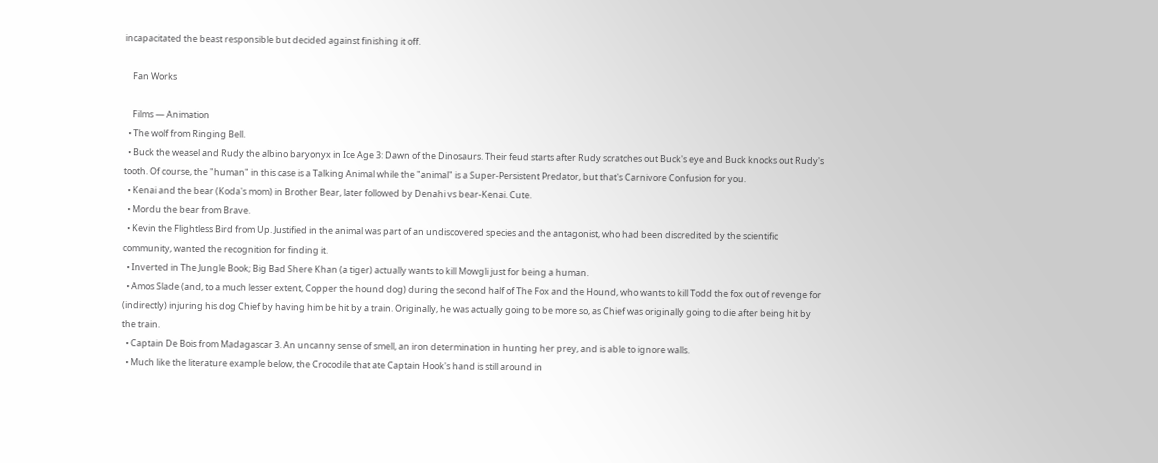incapacitated the beast responsible but decided against finishing it off.

    Fan Works

    Films — Animation
  • The wolf from Ringing Bell.
  • Buck the weasel and Rudy the albino baryonyx in Ice Age 3: Dawn of the Dinosaurs. Their feud starts after Rudy scratches out Buck's eye and Buck knocks out Rudy's tooth. Of course, the "human" in this case is a Talking Animal while the "animal" is a Super-Persistent Predator, but that's Carnivore Confusion for you.
  • Kenai and the bear (Koda's mom) in Brother Bear, later followed by Denahi vs bear-Kenai. Cute.
  • Mordu the bear from Brave.
  • Kevin the Flightless Bird from Up. Justified in the animal was part of an undiscovered species and the antagonist, who had been discredited by the scientific community, wanted the recognition for finding it.
  • Inverted in The Jungle Book; Big Bad Shere Khan (a tiger) actually wants to kill Mowgli just for being a human.
  • Amos Slade (and, to a much lesser extent, Copper the hound dog) during the second half of The Fox and the Hound, who wants to kill Todd the fox out of revenge for (indirectly) injuring his dog Chief by having him be hit by a train. Originally, he was actually going to be more so, as Chief was originally going to die after being hit by the train.
  • Captain De Bois from Madagascar 3. An uncanny sense of smell, an iron determination in hunting her prey, and is able to ignore walls.
  • Much like the literature example below, the Crocodile that ate Captain Hook's hand is still around in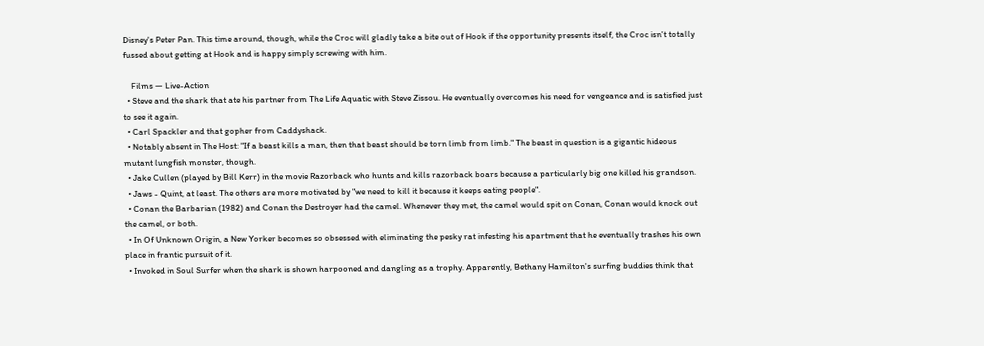Disney's Peter Pan. This time around, though, while the Croc will gladly take a bite out of Hook if the opportunity presents itself, the Croc isn't totally fussed about getting at Hook and is happy simply screwing with him.

    Films — Live-Action
  • Steve and the shark that ate his partner from The Life Aquatic with Steve Zissou. He eventually overcomes his need for vengeance and is satisfied just to see it again.
  • Carl Spackler and that gopher from Caddyshack.
  • Notably absent in The Host: "If a beast kills a man, then that beast should be torn limb from limb." The beast in question is a gigantic hideous mutant lungfish monster, though.
  • Jake Cullen (played by Bill Kerr) in the movie Razorback who hunts and kills razorback boars because a particularly big one killed his grandson.
  • Jaws - Quint, at least. The others are more motivated by "we need to kill it because it keeps eating people".
  • Conan the Barbarian (1982) and Conan the Destroyer had the camel. Whenever they met, the camel would spit on Conan, Conan would knock out the camel, or both.
  • In Of Unknown Origin, a New Yorker becomes so obsessed with eliminating the pesky rat infesting his apartment that he eventually trashes his own place in frantic pursuit of it.
  • Invoked in Soul Surfer when the shark is shown harpooned and dangling as a trophy. Apparently, Bethany Hamilton's surfing buddies think that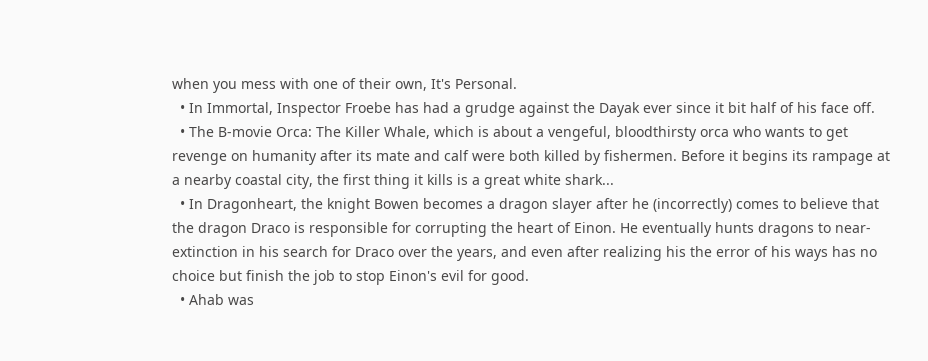when you mess with one of their own, It's Personal.
  • In Immortal, Inspector Froebe has had a grudge against the Dayak ever since it bit half of his face off.
  • The B-movie Orca: The Killer Whale, which is about a vengeful, bloodthirsty orca who wants to get revenge on humanity after its mate and calf were both killed by fishermen. Before it begins its rampage at a nearby coastal city, the first thing it kills is a great white shark...
  • In Dragonheart, the knight Bowen becomes a dragon slayer after he (incorrectly) comes to believe that the dragon Draco is responsible for corrupting the heart of Einon. He eventually hunts dragons to near-extinction in his search for Draco over the years, and even after realizing his the error of his ways has no choice but finish the job to stop Einon's evil for good.
  • Ahab was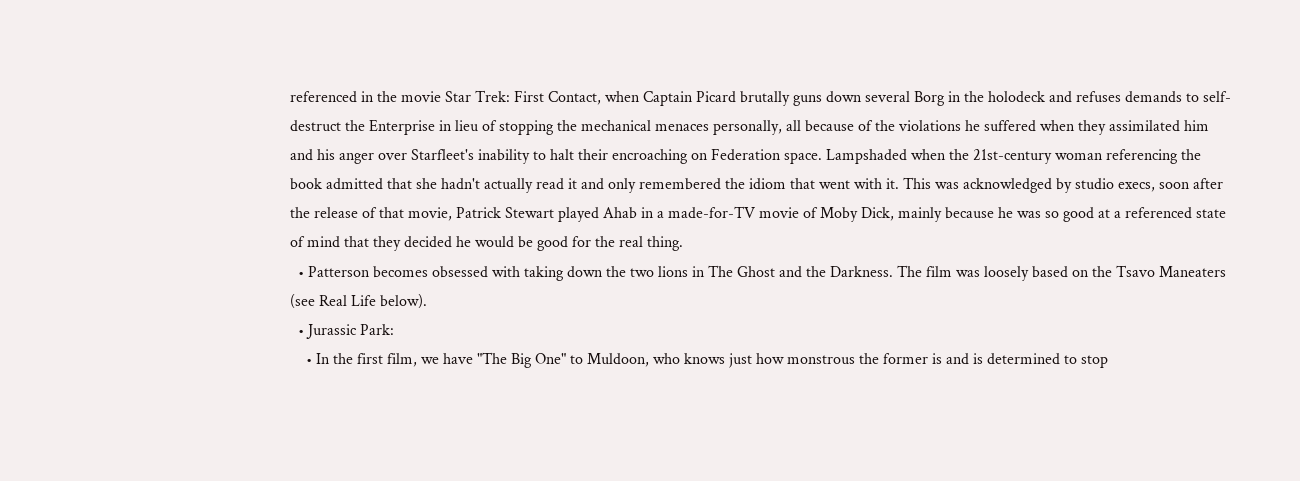referenced in the movie Star Trek: First Contact, when Captain Picard brutally guns down several Borg in the holodeck and refuses demands to self-destruct the Enterprise in lieu of stopping the mechanical menaces personally, all because of the violations he suffered when they assimilated him and his anger over Starfleet's inability to halt their encroaching on Federation space. Lampshaded when the 21st-century woman referencing the book admitted that she hadn't actually read it and only remembered the idiom that went with it. This was acknowledged by studio execs, soon after the release of that movie, Patrick Stewart played Ahab in a made-for-TV movie of Moby Dick, mainly because he was so good at a referenced state of mind that they decided he would be good for the real thing.
  • Patterson becomes obsessed with taking down the two lions in The Ghost and the Darkness. The film was loosely based on the Tsavo Maneaters (see Real Life below).
  • Jurassic Park:
    • In the first film, we have "The Big One" to Muldoon, who knows just how monstrous the former is and is determined to stop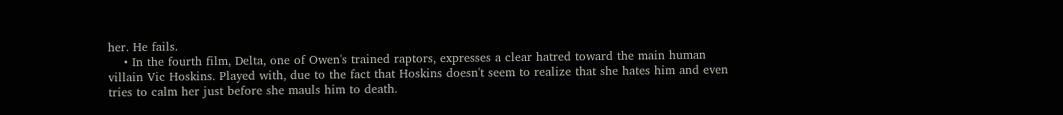her. He fails.
    • In the fourth film, Delta, one of Owen's trained raptors, expresses a clear hatred toward the main human villain Vic Hoskins. Played with, due to the fact that Hoskins doesn't seem to realize that she hates him and even tries to calm her just before she mauls him to death.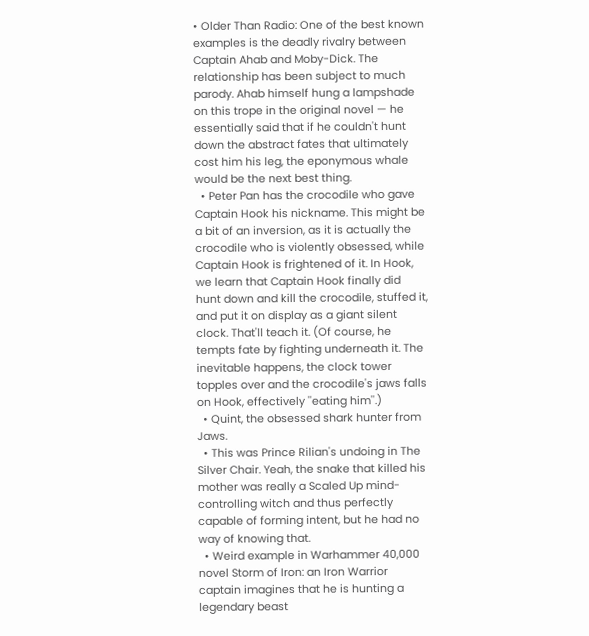• Older Than Radio: One of the best known examples is the deadly rivalry between Captain Ahab and Moby-Dick. The relationship has been subject to much parody. Ahab himself hung a lampshade on this trope in the original novel — he essentially said that if he couldn't hunt down the abstract fates that ultimately cost him his leg, the eponymous whale would be the next best thing.
  • Peter Pan has the crocodile who gave Captain Hook his nickname. This might be a bit of an inversion, as it is actually the crocodile who is violently obsessed, while Captain Hook is frightened of it. In Hook, we learn that Captain Hook finally did hunt down and kill the crocodile, stuffed it, and put it on display as a giant silent clock. That'll teach it. (Of course, he tempts fate by fighting underneath it. The inevitable happens, the clock tower topples over and the crocodile's jaws falls on Hook, effectively ''eating him''.)
  • Quint, the obsessed shark hunter from Jaws.
  • This was Prince Rilian's undoing in The Silver Chair. Yeah, the snake that killed his mother was really a Scaled Up mind-controlling witch and thus perfectly capable of forming intent, but he had no way of knowing that.
  • Weird example in Warhammer 40,000 novel Storm of Iron: an Iron Warrior captain imagines that he is hunting a legendary beast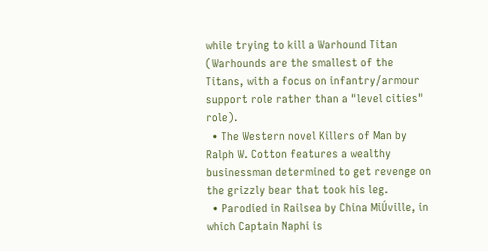while trying to kill a Warhound Titan (Warhounds are the smallest of the Titans, with a focus on infantry/armour support role rather than a "level cities" role).
  • The Western novel Killers of Man by Ralph W. Cotton features a wealthy businessman determined to get revenge on the grizzly bear that took his leg.
  • Parodied in Railsea by China MiÚville, in which Captain Naphi is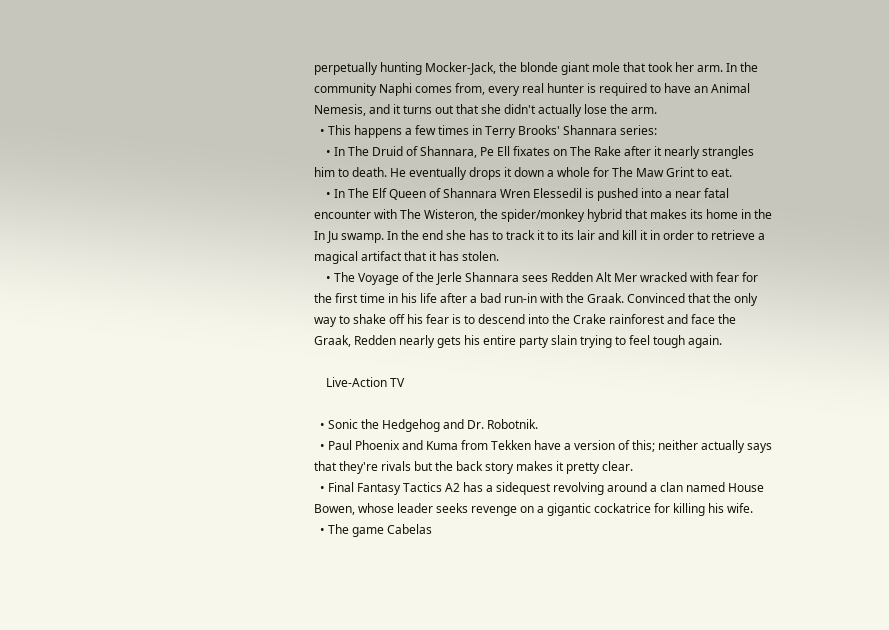perpetually hunting Mocker-Jack, the blonde giant mole that took her arm. In the community Naphi comes from, every real hunter is required to have an Animal Nemesis, and it turns out that she didn't actually lose the arm.
  • This happens a few times in Terry Brooks' Shannara series:
    • In The Druid of Shannara, Pe Ell fixates on The Rake after it nearly strangles him to death. He eventually drops it down a whole for The Maw Grint to eat.
    • In The Elf Queen of Shannara Wren Elessedil is pushed into a near fatal encounter with The Wisteron, the spider/monkey hybrid that makes its home in the In Ju swamp. In the end she has to track it to its lair and kill it in order to retrieve a magical artifact that it has stolen.
    • The Voyage of the Jerle Shannara sees Redden Alt Mer wracked with fear for the first time in his life after a bad run-in with the Graak. Convinced that the only way to shake off his fear is to descend into the Crake rainforest and face the Graak, Redden nearly gets his entire party slain trying to feel tough again.

    Live-Action TV

  • Sonic the Hedgehog and Dr. Robotnik.
  • Paul Phoenix and Kuma from Tekken have a version of this; neither actually says that they're rivals but the back story makes it pretty clear.
  • Final Fantasy Tactics A2 has a sidequest revolving around a clan named House Bowen, whose leader seeks revenge on a gigantic cockatrice for killing his wife.
  • The game Cabelas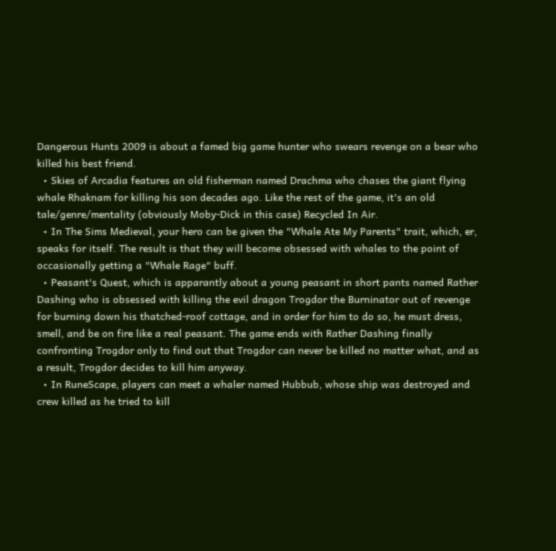Dangerous Hunts 2009 is about a famed big game hunter who swears revenge on a bear who killed his best friend.
  • Skies of Arcadia features an old fisherman named Drachma who chases the giant flying whale Rhaknam for killing his son decades ago. Like the rest of the game, it's an old tale/genre/mentality (obviously Moby-Dick in this case) Recycled In Air.
  • In The Sims Medieval, your hero can be given the "Whale Ate My Parents" trait, which, er, speaks for itself. The result is that they will become obsessed with whales to the point of occasionally getting a "Whale Rage" buff.
  • Peasant's Quest, which is apparantly about a young peasant in short pants named Rather Dashing who is obsessed with killing the evil dragon Trogdor the Burninator out of revenge for burning down his thatched-roof cottage, and in order for him to do so, he must dress, smell, and be on fire like a real peasant. The game ends with Rather Dashing finally confronting Trogdor only to find out that Trogdor can never be killed no matter what, and as a result, Trogdor decides to kill him anyway.
  • In RuneScape, players can meet a whaler named Hubbub, whose ship was destroyed and crew killed as he tried to kill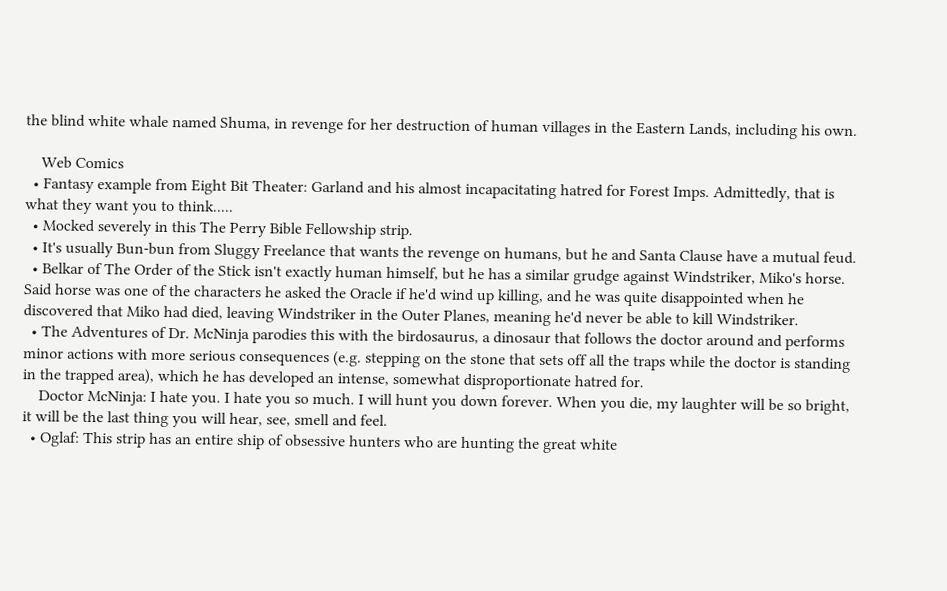the blind white whale named Shuma, in revenge for her destruction of human villages in the Eastern Lands, including his own.

    Web Comics
  • Fantasy example from Eight Bit Theater: Garland and his almost incapacitating hatred for Forest Imps. Admittedly, that is what they want you to think.....
  • Mocked severely in this The Perry Bible Fellowship strip.
  • It's usually Bun-bun from Sluggy Freelance that wants the revenge on humans, but he and Santa Clause have a mutual feud.
  • Belkar of The Order of the Stick isn't exactly human himself, but he has a similar grudge against Windstriker, Miko's horse. Said horse was one of the characters he asked the Oracle if he'd wind up killing, and he was quite disappointed when he discovered that Miko had died, leaving Windstriker in the Outer Planes, meaning he'd never be able to kill Windstriker.
  • The Adventures of Dr. McNinja parodies this with the birdosaurus, a dinosaur that follows the doctor around and performs minor actions with more serious consequences (e.g. stepping on the stone that sets off all the traps while the doctor is standing in the trapped area), which he has developed an intense, somewhat disproportionate hatred for.
    Doctor McNinja: I hate you. I hate you so much. I will hunt you down forever. When you die, my laughter will be so bright, it will be the last thing you will hear, see, smell and feel.
  • Oglaf: This strip has an entire ship of obsessive hunters who are hunting the great white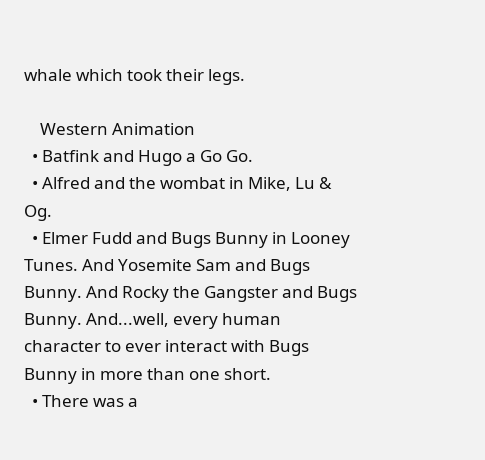whale which took their legs.

    Western Animation
  • Batfink and Hugo a Go Go.
  • Alfred and the wombat in Mike, Lu & Og.
  • Elmer Fudd and Bugs Bunny in Looney Tunes. And Yosemite Sam and Bugs Bunny. And Rocky the Gangster and Bugs Bunny. And...well, every human character to ever interact with Bugs Bunny in more than one short.
  • There was a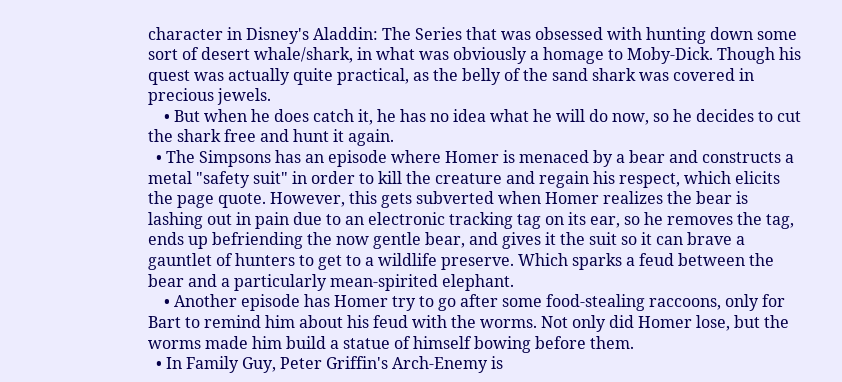character in Disney's Aladdin: The Series that was obsessed with hunting down some sort of desert whale/shark, in what was obviously a homage to Moby-Dick. Though his quest was actually quite practical, as the belly of the sand shark was covered in precious jewels.
    • But when he does catch it, he has no idea what he will do now, so he decides to cut the shark free and hunt it again.
  • The Simpsons has an episode where Homer is menaced by a bear and constructs a metal "safety suit" in order to kill the creature and regain his respect, which elicits the page quote. However, this gets subverted when Homer realizes the bear is lashing out in pain due to an electronic tracking tag on its ear, so he removes the tag, ends up befriending the now gentle bear, and gives it the suit so it can brave a gauntlet of hunters to get to a wildlife preserve. Which sparks a feud between the bear and a particularly mean-spirited elephant.
    • Another episode has Homer try to go after some food-stealing raccoons, only for Bart to remind him about his feud with the worms. Not only did Homer lose, but the worms made him build a statue of himself bowing before them.
  • In Family Guy, Peter Griffin's Arch-Enemy is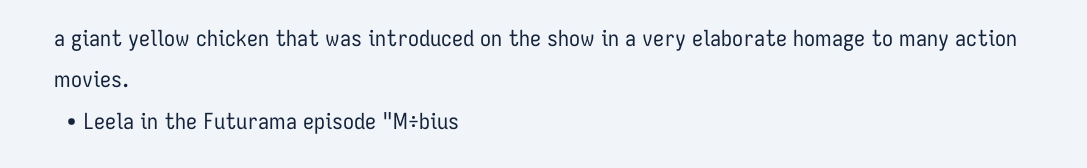a giant yellow chicken that was introduced on the show in a very elaborate homage to many action movies.
  • Leela in the Futurama episode "M÷bius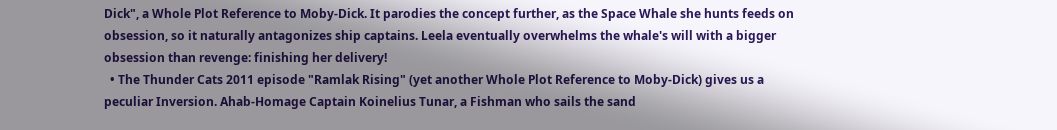Dick", a Whole Plot Reference to Moby-Dick. It parodies the concept further, as the Space Whale she hunts feeds on obsession, so it naturally antagonizes ship captains. Leela eventually overwhelms the whale's will with a bigger obsession than revenge: finishing her delivery!
  • The Thunder Cats 2011 episode "Ramlak Rising" (yet another Whole Plot Reference to Moby-Dick) gives us a peculiar Inversion. Ahab-Homage Captain Koinelius Tunar, a Fishman who sails the sand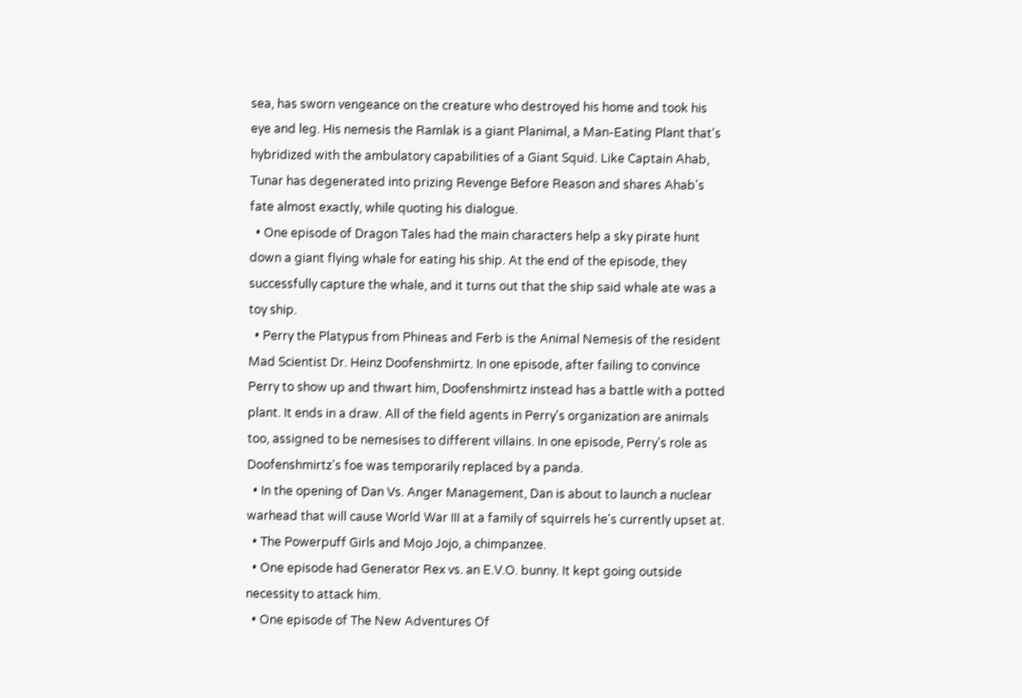sea, has sworn vengeance on the creature who destroyed his home and took his eye and leg. His nemesis the Ramlak is a giant Planimal, a Man-Eating Plant that's hybridized with the ambulatory capabilities of a Giant Squid. Like Captain Ahab, Tunar has degenerated into prizing Revenge Before Reason and shares Ahab's fate almost exactly, while quoting his dialogue.
  • One episode of Dragon Tales had the main characters help a sky pirate hunt down a giant flying whale for eating his ship. At the end of the episode, they successfully capture the whale, and it turns out that the ship said whale ate was a toy ship.
  • Perry the Platypus from Phineas and Ferb is the Animal Nemesis of the resident Mad Scientist Dr. Heinz Doofenshmirtz. In one episode, after failing to convince Perry to show up and thwart him, Doofenshmirtz instead has a battle with a potted plant. It ends in a draw. All of the field agents in Perry's organization are animals too, assigned to be nemesises to different villains. In one episode, Perry's role as Doofenshmirtz's foe was temporarily replaced by a panda.
  • In the opening of Dan Vs. Anger Management, Dan is about to launch a nuclear warhead that will cause World War III at a family of squirrels he's currently upset at.
  • The Powerpuff Girls and Mojo Jojo, a chimpanzee.
  • One episode had Generator Rex vs. an E.V.O. bunny. It kept going outside necessity to attack him.
  • One episode of The New Adventures Of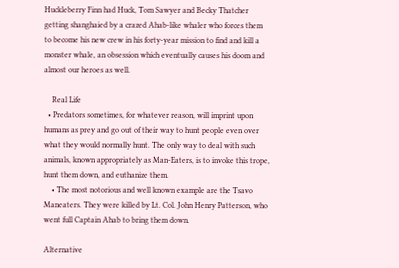Huckleberry Finn had Huck, Tom Sawyer and Becky Thatcher getting shanghaied by a crazed Ahab-like whaler who forces them to become his new crew in his forty-year mission to find and kill a monster whale, an obsession which eventually causes his doom and almost our heroes as well.

    Real Life
  • Predators sometimes, for whatever reason, will imprint upon humans as prey and go out of their way to hunt people even over what they would normally hunt. The only way to deal with such animals, known appropriately as Man-Eaters, is to invoke this trope, hunt them down, and euthanize them.
    • The most notorious and well known example are the Tsavo Maneaters. They were killed by Lt. Col. John Henry Patterson, who went full Captain Ahab to bring them down.

Alternative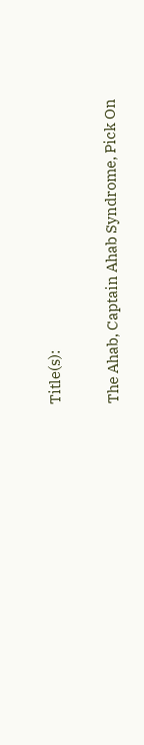Title(s):

The Ahab, Captain Ahab Syndrome, Pick On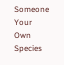Someone Your Own Species